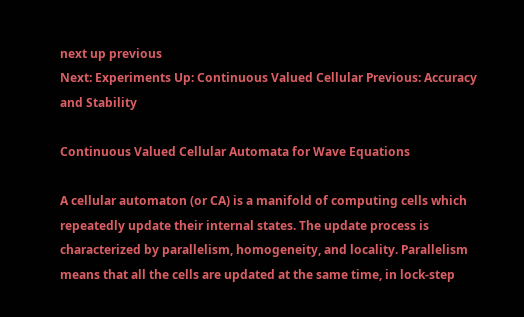next up previous
Next: Experiments Up: Continuous Valued Cellular Previous: Accuracy and Stability

Continuous Valued Cellular Automata for Wave Equations

A cellular automaton (or CA) is a manifold of computing cells which repeatedly update their internal states. The update process is characterized by parallelism, homogeneity, and locality. Parallelism means that all the cells are updated at the same time, in lock-step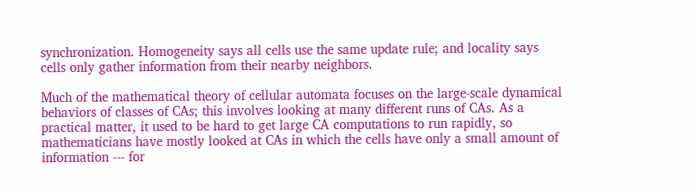synchronization. Homogeneity says all cells use the same update rule; and locality says cells only gather information from their nearby neighbors.

Much of the mathematical theory of cellular automata focuses on the large-scale dynamical behaviors of classes of CAs; this involves looking at many different runs of CAs. As a practical matter, it used to be hard to get large CA computations to run rapidly, so mathematicians have mostly looked at CAs in which the cells have only a small amount of information --- for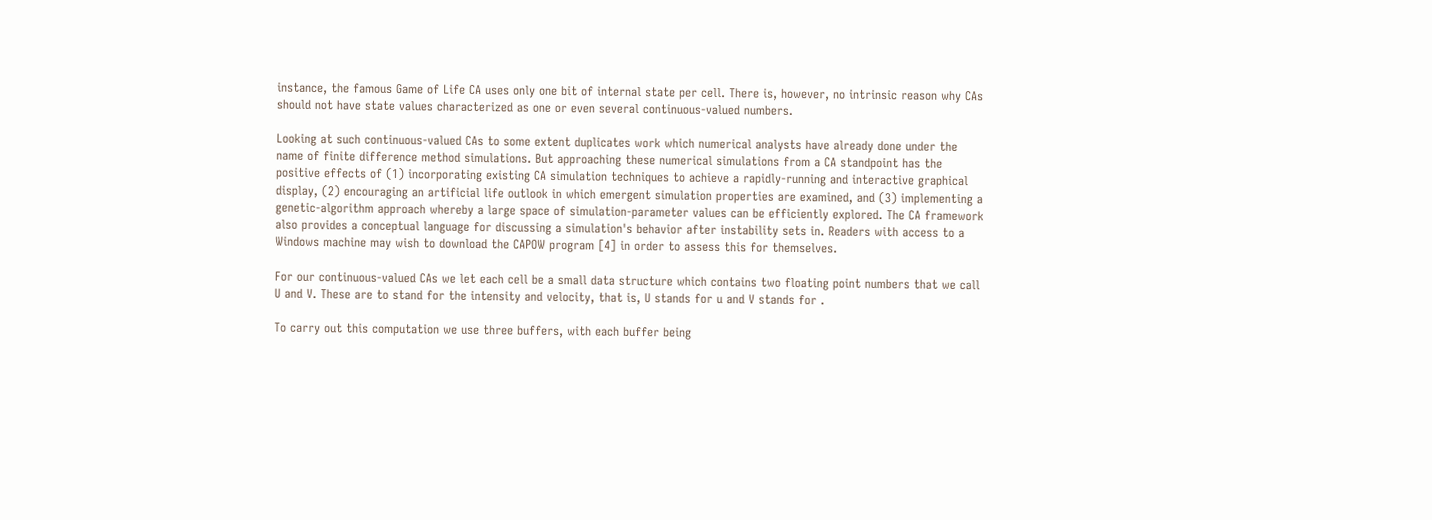instance, the famous Game of Life CA uses only one bit of internal state per cell. There is, however, no intrinsic reason why CAs should not have state values characterized as one or even several continuous-valued numbers.

Looking at such continuous-valued CAs to some extent duplicates work which numerical analysts have already done under the name of finite difference method simulations. But approaching these numerical simulations from a CA standpoint has the positive effects of (1) incorporating existing CA simulation techniques to achieve a rapidly-running and interactive graphical display, (2) encouraging an artificial life outlook in which emergent simulation properties are examined, and (3) implementing a genetic-algorithm approach whereby a large space of simulation-parameter values can be efficiently explored. The CA framework also provides a conceptual language for discussing a simulation's behavior after instability sets in. Readers with access to a Windows machine may wish to download the CAPOW program [4] in order to assess this for themselves.

For our continuous-valued CAs we let each cell be a small data structure which contains two floating point numbers that we call U and V. These are to stand for the intensity and velocity, that is, U stands for u and V stands for .

To carry out this computation we use three buffers, with each buffer being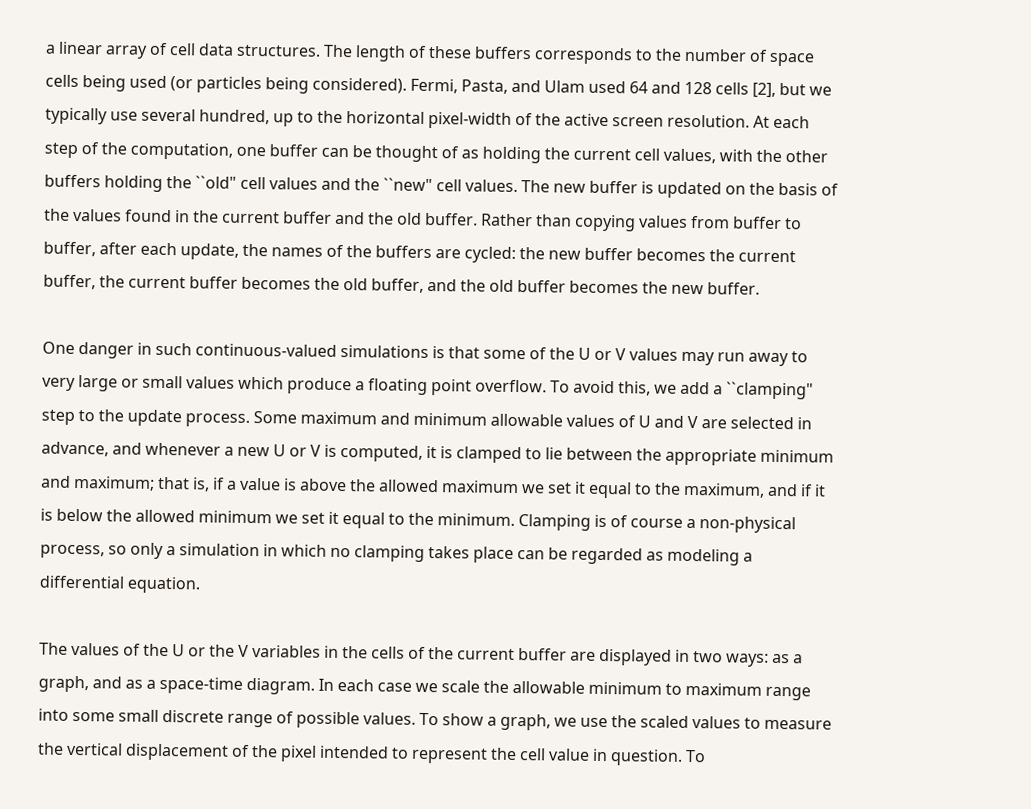a linear array of cell data structures. The length of these buffers corresponds to the number of space cells being used (or particles being considered). Fermi, Pasta, and Ulam used 64 and 128 cells [2], but we typically use several hundred, up to the horizontal pixel-width of the active screen resolution. At each step of the computation, one buffer can be thought of as holding the current cell values, with the other buffers holding the ``old" cell values and the ``new" cell values. The new buffer is updated on the basis of the values found in the current buffer and the old buffer. Rather than copying values from buffer to buffer, after each update, the names of the buffers are cycled: the new buffer becomes the current buffer, the current buffer becomes the old buffer, and the old buffer becomes the new buffer.

One danger in such continuous-valued simulations is that some of the U or V values may run away to very large or small values which produce a floating point overflow. To avoid this, we add a ``clamping" step to the update process. Some maximum and minimum allowable values of U and V are selected in advance, and whenever a new U or V is computed, it is clamped to lie between the appropriate minimum and maximum; that is, if a value is above the allowed maximum we set it equal to the maximum, and if it is below the allowed minimum we set it equal to the minimum. Clamping is of course a non-physical process, so only a simulation in which no clamping takes place can be regarded as modeling a differential equation.

The values of the U or the V variables in the cells of the current buffer are displayed in two ways: as a graph, and as a space-time diagram. In each case we scale the allowable minimum to maximum range into some small discrete range of possible values. To show a graph, we use the scaled values to measure the vertical displacement of the pixel intended to represent the cell value in question. To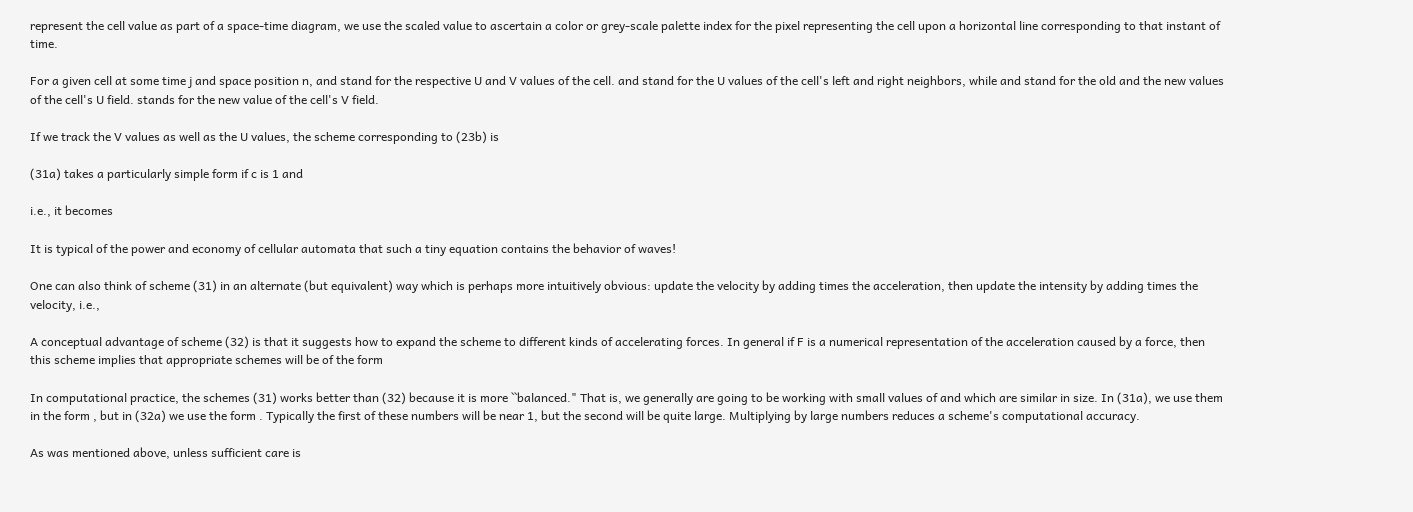represent the cell value as part of a space-time diagram, we use the scaled value to ascertain a color or grey-scale palette index for the pixel representing the cell upon a horizontal line corresponding to that instant of time.

For a given cell at some time j and space position n, and stand for the respective U and V values of the cell. and stand for the U values of the cell's left and right neighbors, while and stand for the old and the new values of the cell's U field. stands for the new value of the cell's V field.

If we track the V values as well as the U values, the scheme corresponding to (23b) is

(31a) takes a particularly simple form if c is 1 and

i.e., it becomes

It is typical of the power and economy of cellular automata that such a tiny equation contains the behavior of waves!

One can also think of scheme (31) in an alternate (but equivalent) way which is perhaps more intuitively obvious: update the velocity by adding times the acceleration, then update the intensity by adding times the velocity, i.e.,

A conceptual advantage of scheme (32) is that it suggests how to expand the scheme to different kinds of accelerating forces. In general if F is a numerical representation of the acceleration caused by a force, then this scheme implies that appropriate schemes will be of the form

In computational practice, the schemes (31) works better than (32) because it is more ``balanced." That is, we generally are going to be working with small values of and which are similar in size. In (31a), we use them in the form , but in (32a) we use the form . Typically the first of these numbers will be near 1, but the second will be quite large. Multiplying by large numbers reduces a scheme's computational accuracy.

As was mentioned above, unless sufficient care is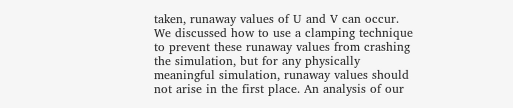taken, runaway values of U and V can occur. We discussed how to use a clamping technique to prevent these runaway values from crashing the simulation, but for any physically meaningful simulation, runaway values should not arise in the first place. An analysis of our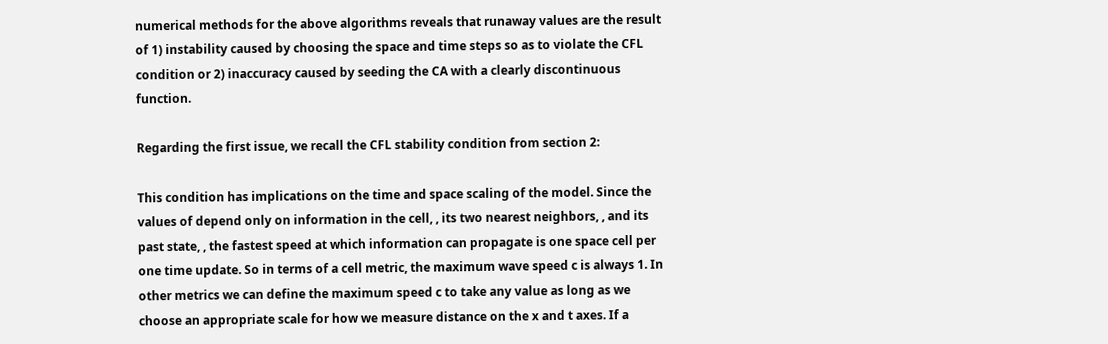numerical methods for the above algorithms reveals that runaway values are the result of 1) instability caused by choosing the space and time steps so as to violate the CFL condition or 2) inaccuracy caused by seeding the CA with a clearly discontinuous function.

Regarding the first issue, we recall the CFL stability condition from section 2:

This condition has implications on the time and space scaling of the model. Since the values of depend only on information in the cell, , its two nearest neighbors, , and its past state, , the fastest speed at which information can propagate is one space cell per one time update. So in terms of a cell metric, the maximum wave speed c is always 1. In other metrics we can define the maximum speed c to take any value as long as we choose an appropriate scale for how we measure distance on the x and t axes. If a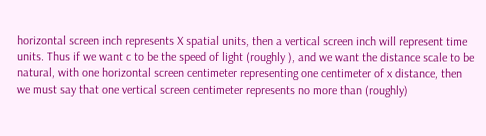horizontal screen inch represents X spatial units, then a vertical screen inch will represent time units. Thus if we want c to be the speed of light (roughly ), and we want the distance scale to be natural, with one horizontal screen centimeter representing one centimeter of x distance, then we must say that one vertical screen centimeter represents no more than (roughly)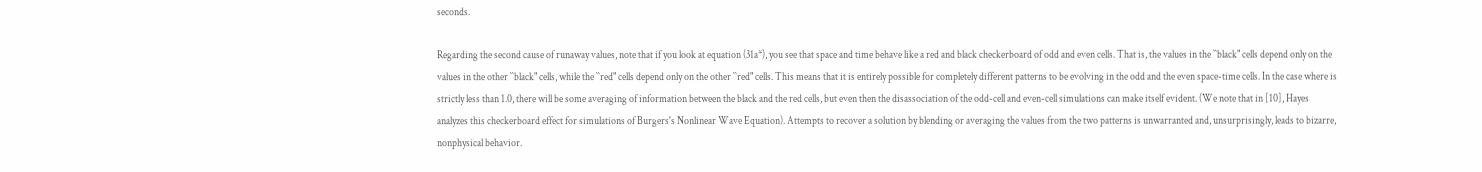seconds.

Regarding the second cause of runaway values, note that if you look at equation (31a*), you see that space and time behave like a red and black checkerboard of odd and even cells. That is, the values in the ``black" cells depend only on the values in the other ``black" cells, while the ``red" cells depend only on the other ``red" cells. This means that it is entirely possible for completely different patterns to be evolving in the odd and the even space-time cells. In the case where is strictly less than 1.0, there will be some averaging of information between the black and the red cells, but even then the disassociation of the odd-cell and even-cell simulations can make itself evident. (We note that in [10], Hayes analyzes this checkerboard effect for simulations of Burgers's Nonlinear Wave Equation). Attempts to recover a solution by blending or averaging the values from the two patterns is unwarranted and, unsurprisingly, leads to bizarre, nonphysical behavior.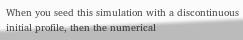When you seed this simulation with a discontinuous initial profile, then the numerical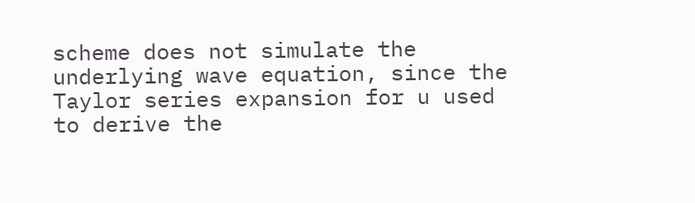scheme does not simulate the underlying wave equation, since the Taylor series expansion for u used to derive the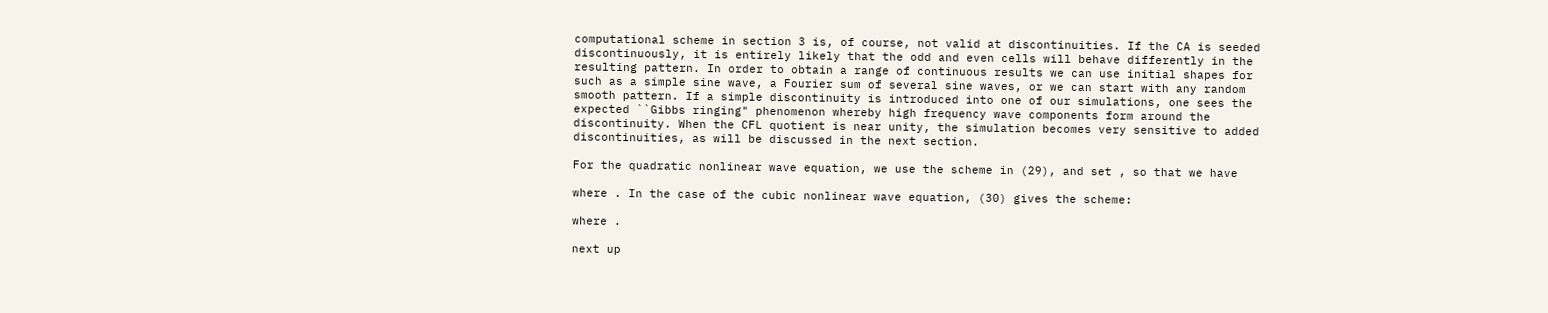computational scheme in section 3 is, of course, not valid at discontinuities. If the CA is seeded discontinuously, it is entirely likely that the odd and even cells will behave differently in the resulting pattern. In order to obtain a range of continuous results we can use initial shapes for such as a simple sine wave, a Fourier sum of several sine waves, or we can start with any random smooth pattern. If a simple discontinuity is introduced into one of our simulations, one sees the expected ``Gibbs ringing" phenomenon whereby high frequency wave components form around the discontinuity. When the CFL quotient is near unity, the simulation becomes very sensitive to added discontinuities, as will be discussed in the next section.

For the quadratic nonlinear wave equation, we use the scheme in (29), and set , so that we have

where . In the case of the cubic nonlinear wave equation, (30) gives the scheme:

where .

next up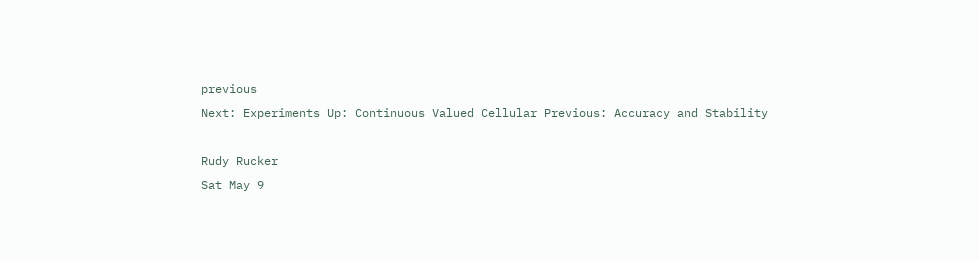previous
Next: Experiments Up: Continuous Valued Cellular Previous: Accuracy and Stability

Rudy Rucker
Sat May 9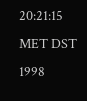20:21:15 MET DST 1998